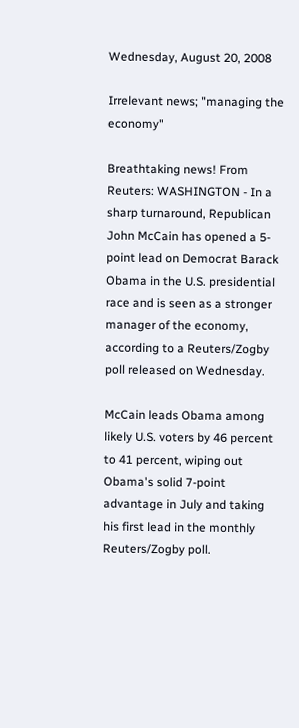Wednesday, August 20, 2008

Irrelevant news; "managing the economy"

Breathtaking news! From Reuters: WASHINGTON - In a sharp turnaround, Republican John McCain has opened a 5-point lead on Democrat Barack Obama in the U.S. presidential race and is seen as a stronger manager of the economy, according to a Reuters/Zogby poll released on Wednesday.

McCain leads Obama among likely U.S. voters by 46 percent to 41 percent, wiping out Obama's solid 7-point advantage in July and taking his first lead in the monthly Reuters/Zogby poll.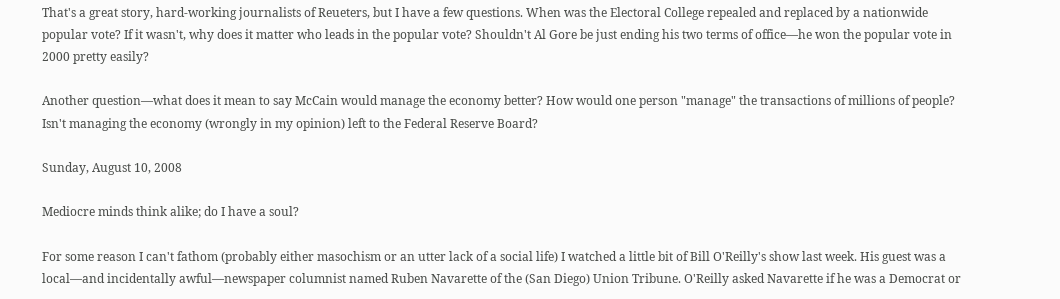That's a great story, hard-working journalists of Reueters, but I have a few questions. When was the Electoral College repealed and replaced by a nationwide popular vote? If it wasn't, why does it matter who leads in the popular vote? Shouldn't Al Gore be just ending his two terms of office—he won the popular vote in 2000 pretty easily?

Another question—what does it mean to say McCain would manage the economy better? How would one person "manage" the transactions of millions of people? Isn't managing the economy (wrongly in my opinion) left to the Federal Reserve Board?

Sunday, August 10, 2008

Mediocre minds think alike; do I have a soul?

For some reason I can't fathom (probably either masochism or an utter lack of a social life) I watched a little bit of Bill O'Reilly's show last week. His guest was a local—and incidentally awful—newspaper columnist named Ruben Navarette of the (San Diego) Union Tribune. O'Reilly asked Navarette if he was a Democrat or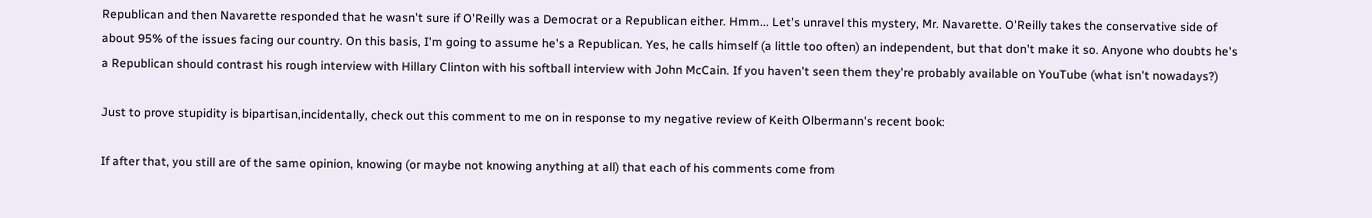Republican and then Navarette responded that he wasn't sure if O'Reilly was a Democrat or a Republican either. Hmm... Let's unravel this mystery, Mr. Navarette. O'Reilly takes the conservative side of about 95% of the issues facing our country. On this basis, I'm going to assume he's a Republican. Yes, he calls himself (a little too often) an independent, but that don't make it so. Anyone who doubts he's a Republican should contrast his rough interview with Hillary Clinton with his softball interview with John McCain. If you haven't seen them they're probably available on YouTube (what isn't nowadays?)

Just to prove stupidity is bipartisan,incidentally, check out this comment to me on in response to my negative review of Keith Olbermann's recent book:

If after that, you still are of the same opinion, knowing (or maybe not knowing anything at all) that each of his comments come from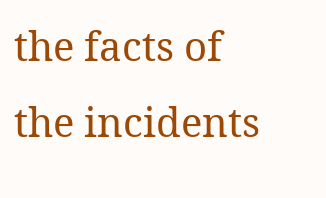the facts of the incidents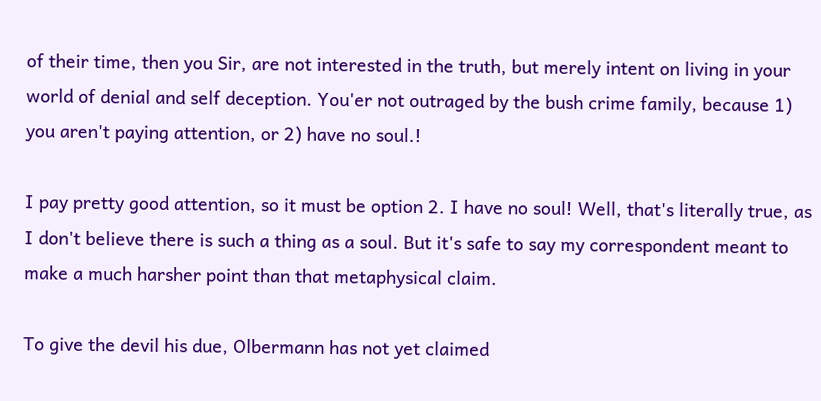of their time, then you Sir, are not interested in the truth, but merely intent on living in your world of denial and self deception. You'er not outraged by the bush crime family, because 1) you aren't paying attention, or 2) have no soul.!

I pay pretty good attention, so it must be option 2. I have no soul! Well, that's literally true, as I don't believe there is such a thing as a soul. But it's safe to say my correspondent meant to make a much harsher point than that metaphysical claim.

To give the devil his due, Olbermann has not yet claimed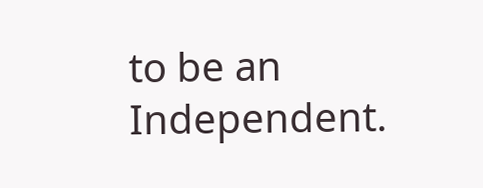to be an Independent.